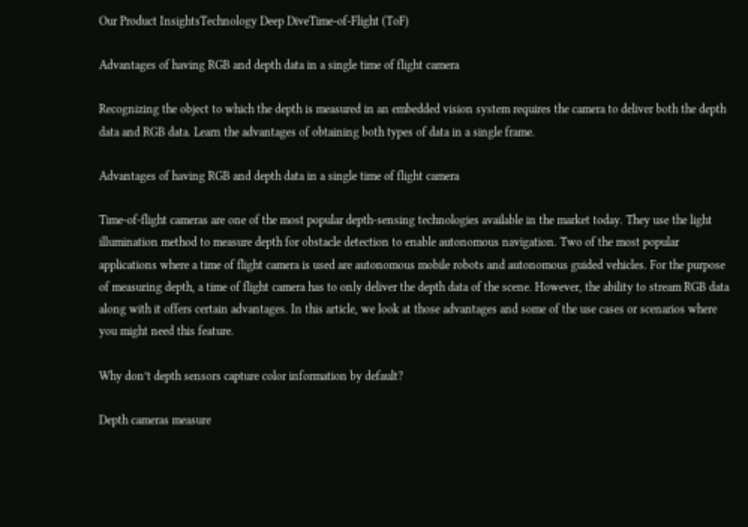Our Product InsightsTechnology Deep DiveTime-of-Flight (ToF)

Advantages of having RGB and depth data in a single time of flight camera

Recognizing the object to which the depth is measured in an embedded vision system requires the camera to deliver both the depth data and RGB data. Learn the advantages of obtaining both types of data in a single frame.

Advantages of having RGB and depth data in a single time of flight camera

Time-of-flight cameras are one of the most popular depth-sensing technologies available in the market today. They use the light illumination method to measure depth for obstacle detection to enable autonomous navigation. Two of the most popular applications where a time of flight camera is used are autonomous mobile robots and autonomous guided vehicles. For the purpose of measuring depth, a time of flight camera has to only deliver the depth data of the scene. However, the ability to stream RGB data along with it offers certain advantages. In this article, we look at those advantages and some of the use cases or scenarios where you might need this feature.

Why don’t depth sensors capture color information by default?

Depth cameras measure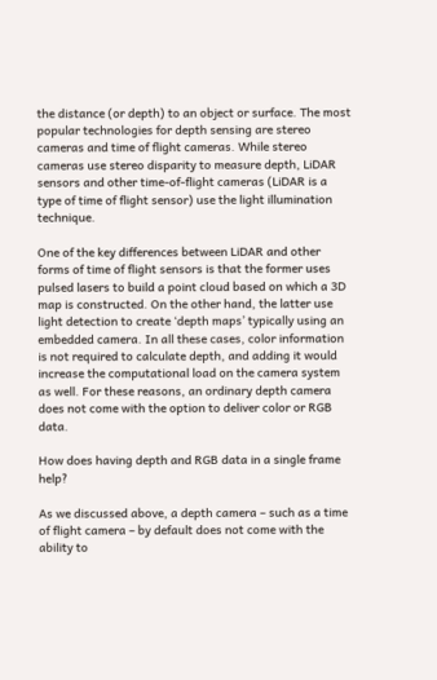the distance (or depth) to an object or surface. The most popular technologies for depth sensing are stereo cameras and time of flight cameras. While stereo cameras use stereo disparity to measure depth, LiDAR sensors and other time-of-flight cameras (LiDAR is a type of time of flight sensor) use the light illumination technique.

One of the key differences between LiDAR and other forms of time of flight sensors is that the former uses pulsed lasers to build a point cloud based on which a 3D map is constructed. On the other hand, the latter use light detection to create ‘depth maps’ typically using an embedded camera. In all these cases, color information is not required to calculate depth, and adding it would increase the computational load on the camera system as well. For these reasons, an ordinary depth camera does not come with the option to deliver color or RGB data.

How does having depth and RGB data in a single frame help?

As we discussed above, a depth camera – such as a time of flight camera – by default does not come with the ability to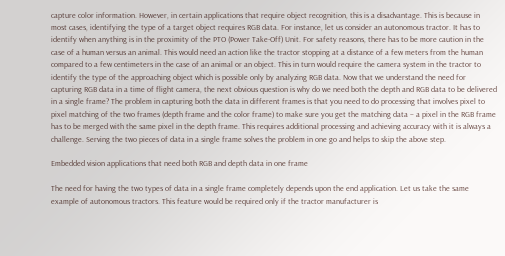capture color information. However, in certain applications that require object recognition, this is a disadvantage. This is because in most cases, identifying the type of a target object requires RGB data. For instance, let us consider an autonomous tractor. It has to identify when anything is in the proximity of the PTO (Power Take-Off) Unit. For safety reasons, there has to be more caution in the case of a human versus an animal. This would need an action like the tractor stopping at a distance of a few meters from the human compared to a few centimeters in the case of an animal or an object. This in turn would require the camera system in the tractor to identify the type of the approaching object which is possible only by analyzing RGB data. Now that we understand the need for capturing RGB data in a time of flight camera, the next obvious question is why do we need both the depth and RGB data to be delivered in a single frame? The problem in capturing both the data in different frames is that you need to do processing that involves pixel to pixel matching of the two frames (depth frame and the color frame) to make sure you get the matching data – a pixel in the RGB frame has to be merged with the same pixel in the depth frame. This requires additional processing and achieving accuracy with it is always a challenge. Serving the two pieces of data in a single frame solves the problem in one go and helps to skip the above step.

Embedded vision applications that need both RGB and depth data in one frame

The need for having the two types of data in a single frame completely depends upon the end application. Let us take the same example of autonomous tractors. This feature would be required only if the tractor manufacturer is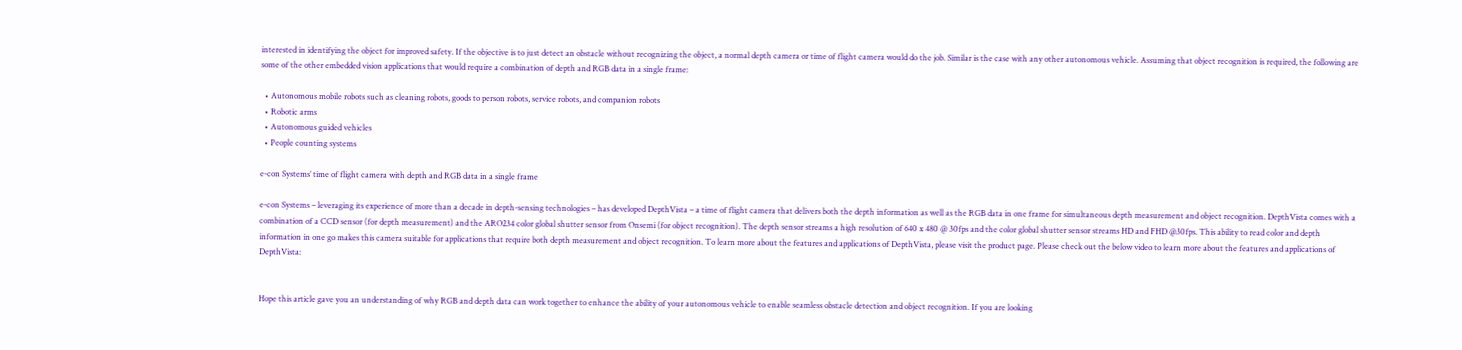interested in identifying the object for improved safety. If the objective is to just detect an obstacle without recognizing the object, a normal depth camera or time of flight camera would do the job. Similar is the case with any other autonomous vehicle. Assuming that object recognition is required, the following are some of the other embedded vision applications that would require a combination of depth and RGB data in a single frame:

  • Autonomous mobile robots such as cleaning robots, goods to person robots, service robots, and companion robots
  • Robotic arms
  • Autonomous guided vehicles
  • People counting systems

e-con Systems’ time of flight camera with depth and RGB data in a single frame

e-con Systems – leveraging its experience of more than a decade in depth-sensing technologies – has developed DepthVista – a time of flight camera that delivers both the depth information as well as the RGB data in one frame for simultaneous depth measurement and object recognition. DepthVista comes with a combination of a CCD sensor (for depth measurement) and the ARO234 color global shutter sensor from Onsemi (for object recognition). The depth sensor streams a high resolution of 640 x 480 @ 30fps and the color global shutter sensor streams HD and FHD @30fps. This ability to read color and depth information in one go makes this camera suitable for applications that require both depth measurement and object recognition. To learn more about the features and applications of DepthVista, please visit the product page. Please check out the below video to learn more about the features and applications of DepthVista:


Hope this article gave you an understanding of why RGB and depth data can work together to enhance the ability of your autonomous vehicle to enable seamless obstacle detection and object recognition. If you are looking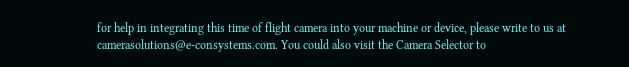for help in integrating this time of flight camera into your machine or device, please write to us at camerasolutions@e-consystems.com. You could also visit the Camera Selector to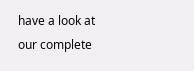have a look at our complete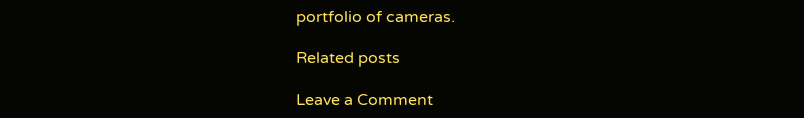portfolio of cameras.

Related posts

Leave a Comment